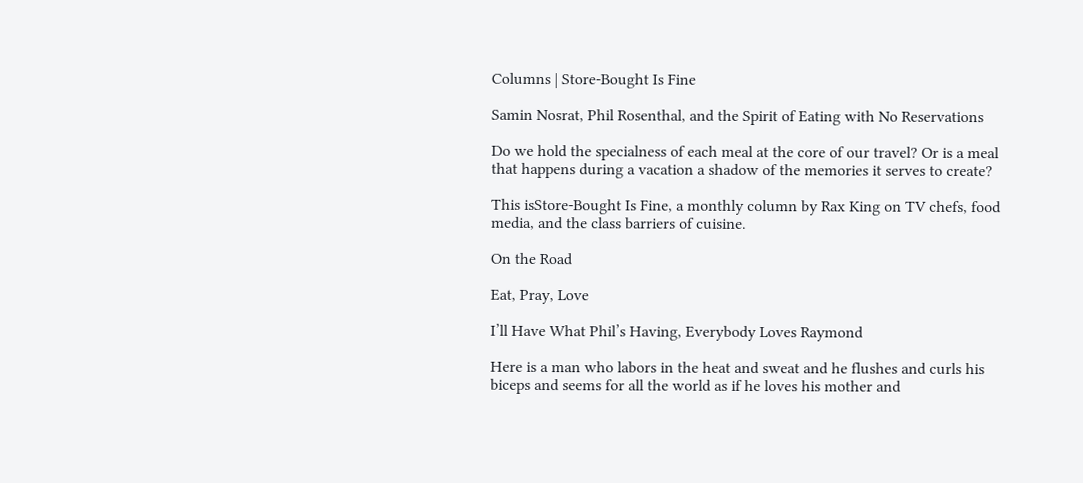Columns | Store-Bought Is Fine

Samin Nosrat, Phil Rosenthal, and the Spirit of Eating with No Reservations

Do we hold the specialness of each meal at the core of our travel? Or is a meal that happens during a vacation a shadow of the memories it serves to create?

This isStore-Bought Is Fine, a monthly column by Rax King on TV chefs, food media, and the class barriers of cuisine.

On the Road

Eat, Pray, Love

I’ll Have What Phil’s Having, Everybody Loves Raymond

Here is a man who labors in the heat and sweat and he flushes and curls his biceps and seems for all the world as if he loves his mother and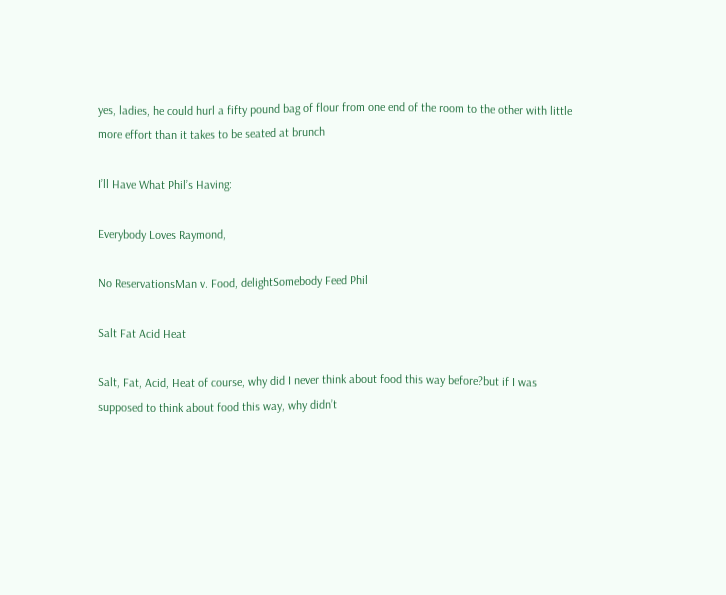yes, ladies, he could hurl a fifty pound bag of flour from one end of the room to the other with little more effort than it takes to be seated at brunch

I’ll Have What Phil’s Having:

Everybody Loves Raymond,

No ReservationsMan v. Food, delightSomebody Feed Phil

Salt Fat Acid Heat

Salt, Fat, Acid, Heat of course, why did I never think about food this way before?but if I was supposed to think about food this way, why didn’t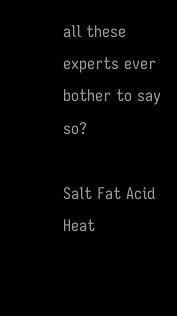all these experts ever bother to say so?

Salt Fat Acid Heat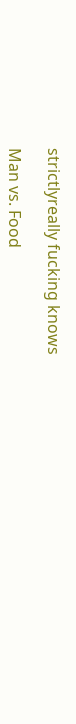strictlyreally fucking knows

Man vs. Food